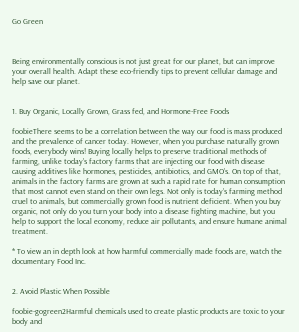Go Green



Being environmentally conscious is not just great for our planet, but can improve your overall health. Adapt these eco-friendly tips to prevent cellular damage and help save our planet.


1. Buy Organic, Locally Grown, Grass fed, and Hormone-Free Foods

foobieThere seems to be a correlation between the way our food is mass produced and the prevalence of cancer today. However, when you purchase naturally grown foods, everybody wins! Buying locally helps to preserve traditional methods of farming, unlike today’s factory farms that are injecting our food with disease causing additives like hormones, pesticides, antibiotics, and GMO’s. On top of that, animals in the factory farms are grown at such a rapid rate for human consumption that most cannot even stand on their own legs. Not only is today’s farming method cruel to animals, but commercially grown food is nutrient deficient. When you buy organic, not only do you turn your body into a disease fighting machine, but you help to support the local economy, reduce air pollutants, and ensure humane animal treatment.

* To view an in depth look at how harmful commercially made foods are, watch the documentary Food Inc.


2. Avoid Plastic When Possible

foobie-gogreen2Harmful chemicals used to create plastic products are toxic to your body and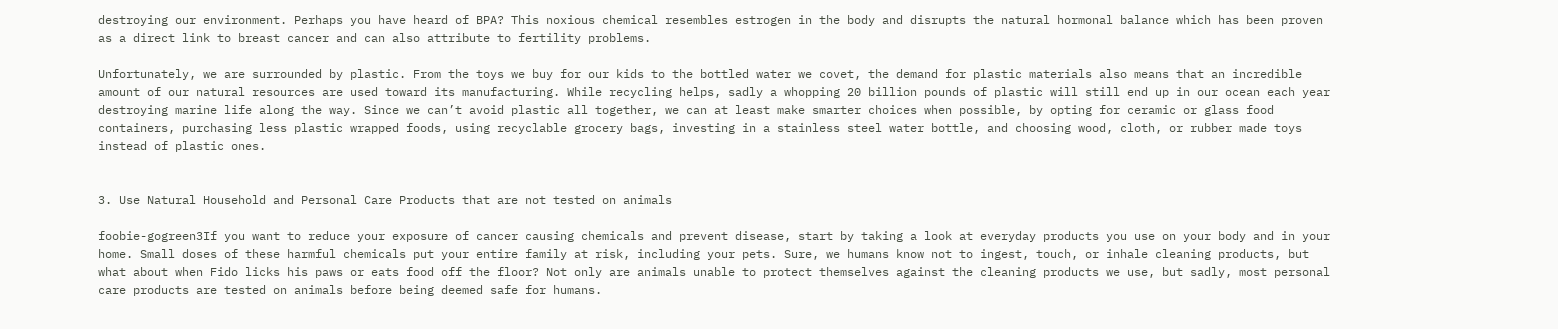destroying our environment. Perhaps you have heard of BPA? This noxious chemical resembles estrogen in the body and disrupts the natural hormonal balance which has been proven as a direct link to breast cancer and can also attribute to fertility problems.

Unfortunately, we are surrounded by plastic. From the toys we buy for our kids to the bottled water we covet, the demand for plastic materials also means that an incredible amount of our natural resources are used toward its manufacturing. While recycling helps, sadly a whopping 20 billion pounds of plastic will still end up in our ocean each year destroying marine life along the way. Since we can’t avoid plastic all together, we can at least make smarter choices when possible, by opting for ceramic or glass food containers, purchasing less plastic wrapped foods, using recyclable grocery bags, investing in a stainless steel water bottle, and choosing wood, cloth, or rubber made toys instead of plastic ones.


3. Use Natural Household and Personal Care Products that are not tested on animals

foobie-gogreen3If you want to reduce your exposure of cancer causing chemicals and prevent disease, start by taking a look at everyday products you use on your body and in your home. Small doses of these harmful chemicals put your entire family at risk, including your pets. Sure, we humans know not to ingest, touch, or inhale cleaning products, but what about when Fido licks his paws or eats food off the floor? Not only are animals unable to protect themselves against the cleaning products we use, but sadly, most personal care products are tested on animals before being deemed safe for humans.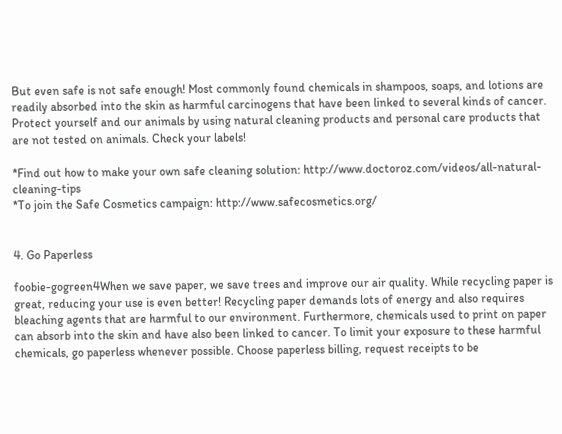But even safe is not safe enough! Most commonly found chemicals in shampoos, soaps, and lotions are readily absorbed into the skin as harmful carcinogens that have been linked to several kinds of cancer. Protect yourself and our animals by using natural cleaning products and personal care products that are not tested on animals. Check your labels!

*Find out how to make your own safe cleaning solution: http://www.doctoroz.com/videos/all-natural-cleaning-tips
*To join the Safe Cosmetics campaign: http://www.safecosmetics.org/


4. Go Paperless

foobie-gogreen4When we save paper, we save trees and improve our air quality. While recycling paper is great, reducing your use is even better! Recycling paper demands lots of energy and also requires bleaching agents that are harmful to our environment. Furthermore, chemicals used to print on paper can absorb into the skin and have also been linked to cancer. To limit your exposure to these harmful chemicals, go paperless whenever possible. Choose paperless billing, request receipts to be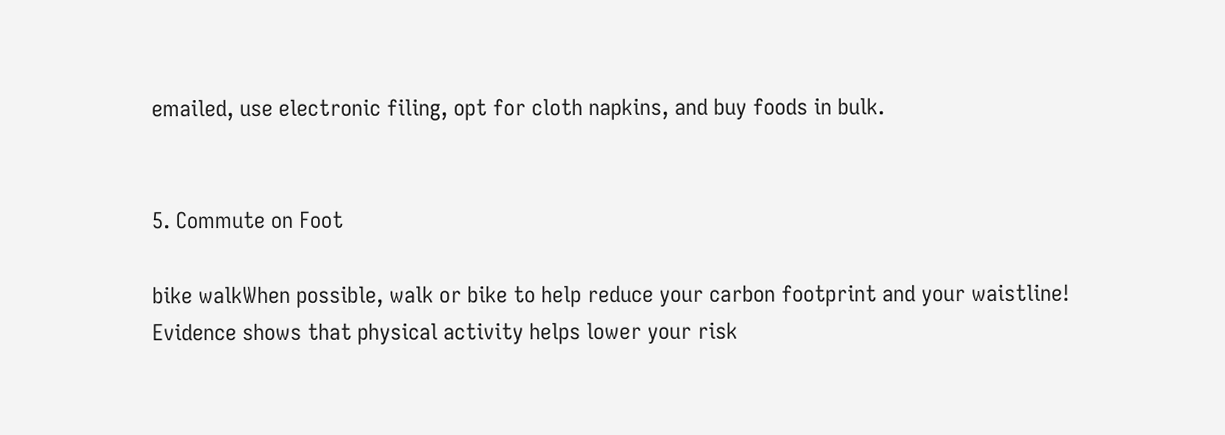emailed, use electronic filing, opt for cloth napkins, and buy foods in bulk.


5. Commute on Foot

bike walkWhen possible, walk or bike to help reduce your carbon footprint and your waistline! Evidence shows that physical activity helps lower your risk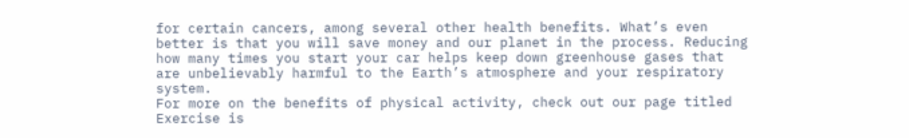for certain cancers, among several other health benefits. What’s even better is that you will save money and our planet in the process. Reducing how many times you start your car helps keep down greenhouse gases that are unbelievably harmful to the Earth’s atmosphere and your respiratory system.
For more on the benefits of physical activity, check out our page titled Exercise is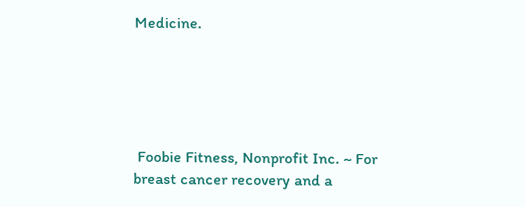Medicine.





 Foobie Fitness, Nonprofit Inc. ~ For breast cancer recovery and a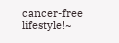cancer-free lifestyle!~